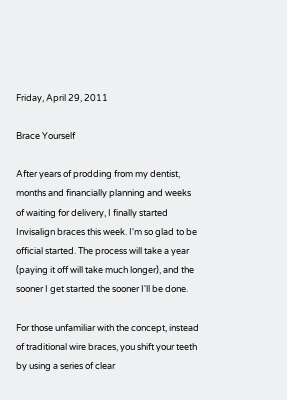Friday, April 29, 2011

Brace Yourself

After years of prodding from my dentist, months and financially planning and weeks of waiting for delivery, I finally started Invisalign braces this week. I'm so glad to be official started. The process will take a year (paying it off will take much longer), and the sooner I get started the sooner I'll be done.

For those unfamiliar with the concept, instead of traditional wire braces, you shift your teeth by using a series of clear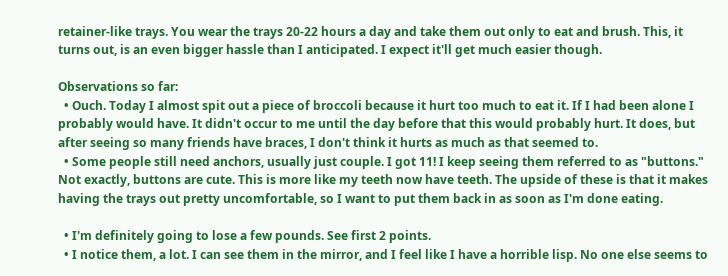retainer-like trays. You wear the trays 20-22 hours a day and take them out only to eat and brush. This, it turns out, is an even bigger hassle than I anticipated. I expect it'll get much easier though.

Observations so far:
  • Ouch. Today I almost spit out a piece of broccoli because it hurt too much to eat it. If I had been alone I probably would have. It didn't occur to me until the day before that this would probably hurt. It does, but after seeing so many friends have braces, I don't think it hurts as much as that seemed to.
  • Some people still need anchors, usually just couple. I got 11! I keep seeing them referred to as "buttons." Not exactly, buttons are cute. This is more like my teeth now have teeth. The upside of these is that it makes having the trays out pretty uncomfortable, so I want to put them back in as soon as I'm done eating.

  • I'm definitely going to lose a few pounds. See first 2 points.
  • I notice them, a lot. I can see them in the mirror, and I feel like I have a horrible lisp. No one else seems to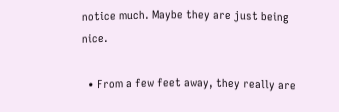notice much. Maybe they are just being nice.

  • From a few feet away, they really are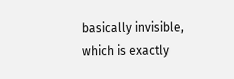basically invisible, which is exactly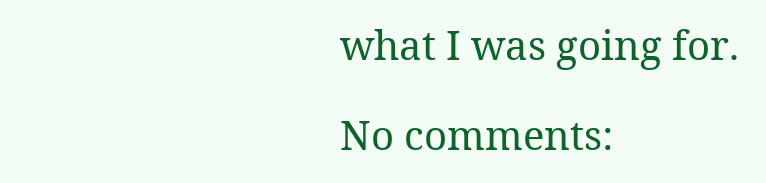what I was going for.

No comments: